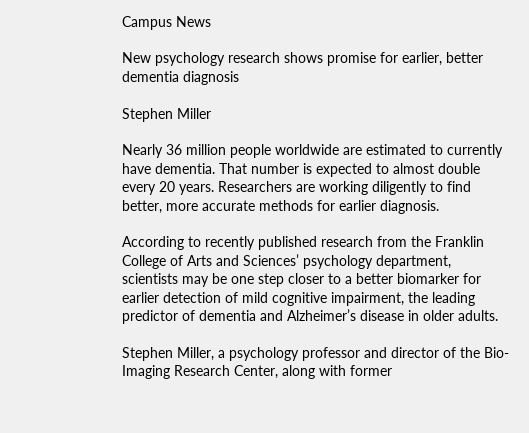Campus News

New psychology research shows promise for earlier, better dementia diagnosis

Stephen Miller

Nearly 36 million people worldwide are estimated to currently have dementia. That number is expected to almost double every 20 years. Researchers are working diligently to find better, more accurate methods for earlier diagnosis.

According to recently published research from the Franklin College of Arts and Sciences’ psychology department, scientists may be one step closer to a better biomarker for earlier detection of mild cognitive impairment, the leading predictor of dementia and Alzheimer’s disease in older adults.

Stephen Miller, a psychology professor and director of the Bio-Imaging Research Center, along with former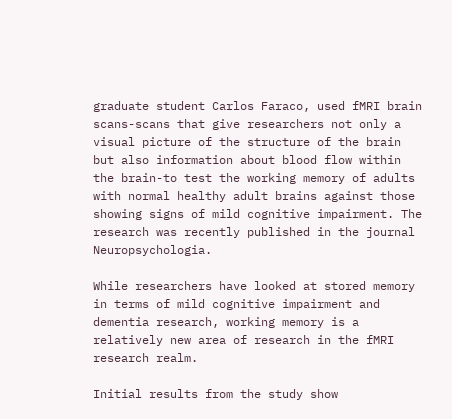graduate student Carlos Faraco, used fMRI brain scans-scans that give researchers not only a visual picture of the structure of the brain but also information about blood flow within the brain-to test the working memory of adults with normal healthy adult brains against those showing signs of mild cognitive impairment. The research was recently published in the journal Neuropsychologia.

While researchers have looked at stored memory in terms of mild cognitive impairment and dementia research, working memory is a relatively new area of research in the fMRI research realm.

Initial results from the study show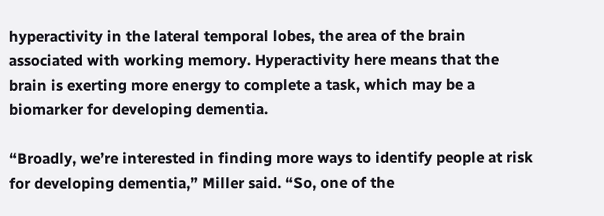hyperactivity in the lateral temporal lobes, the area of the brain associated with working memory. Hyperactivity here means that the brain is exerting more energy to complete a task, which may be a biomarker for developing dementia.

“Broadly, we’re interested in finding more ways to identify people at risk for developing dementia,” Miller said. “So, one of the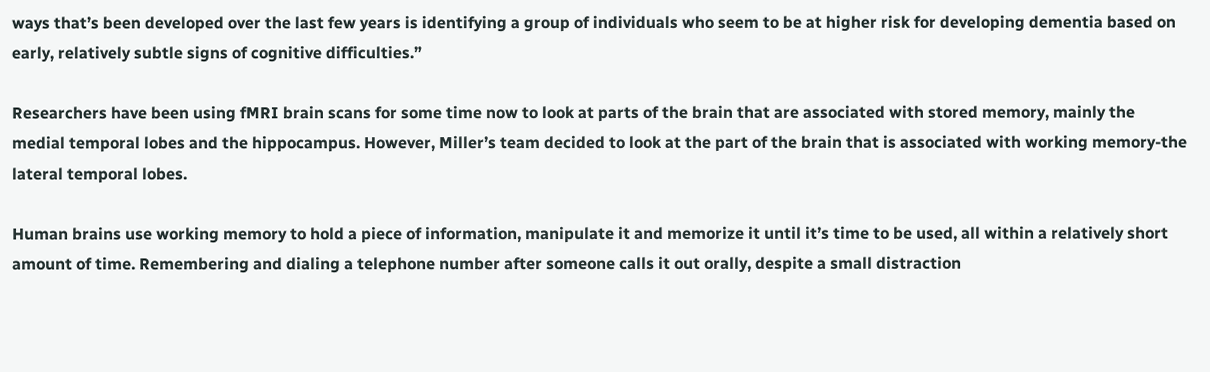ways that’s been developed over the last few years is identifying a group of individuals who seem to be at higher risk for developing dementia based on early, relatively subtle signs of cognitive difficulties.”

Researchers have been using fMRI brain scans for some time now to look at parts of the brain that are associated with stored memory, mainly the medial temporal lobes and the hippocampus. However, Miller’s team decided to look at the part of the brain that is associated with working memory-the lateral temporal lobes.

Human brains use working memory to hold a piece of information, manipulate it and memorize it until it’s time to be used, all within a relatively short amount of time. Remembering and dialing a telephone number after someone calls it out orally, despite a small distraction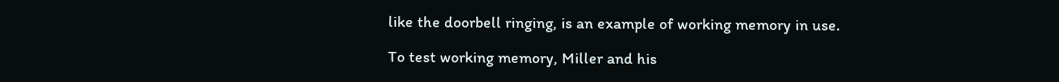like the doorbell ringing, is an example of working memory in use.

To test working memory, Miller and his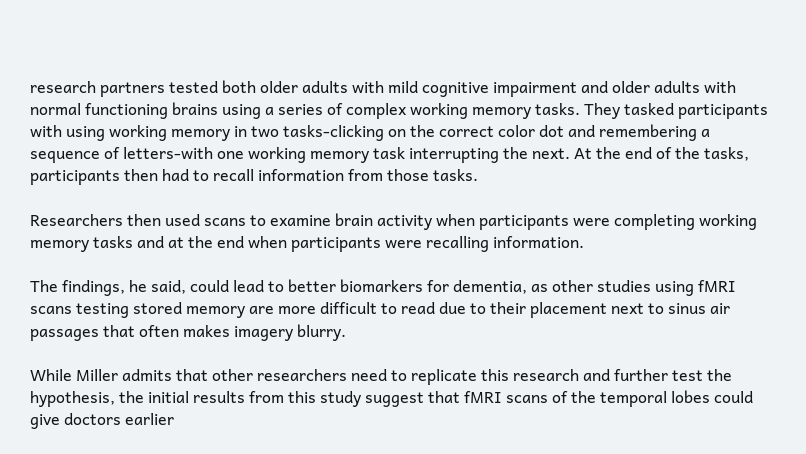research partners tested both older adults with mild cognitive impairment and older adults with normal functioning brains using a series of complex working memory tasks. They tasked participants with using working memory in two tasks-clicking on the correct color dot and remembering a sequence of letters-with one working memory task interrupting the next. At the end of the tasks, participants then had to recall information from those tasks.

Researchers then used scans to examine brain activity when participants were completing working memory tasks and at the end when participants were recalling information.

The findings, he said, could lead to better biomarkers for dementia, as other studies using fMRI scans testing stored memory are more difficult to read due to their placement next to sinus air passages that often makes imagery blurry.

While Miller admits that other researchers need to replicate this research and further test the hypothesis, the initial results from this study suggest that fMRI scans of the temporal lobes could give doctors earlier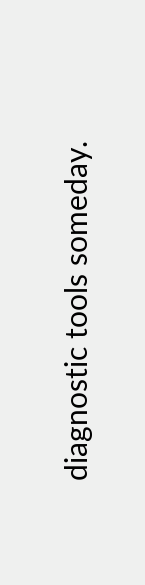diagnostic tools someday.